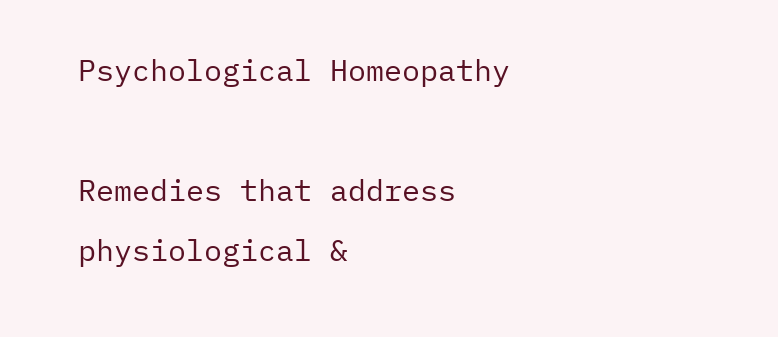Psychological Homeopathy

Remedies that address physiological &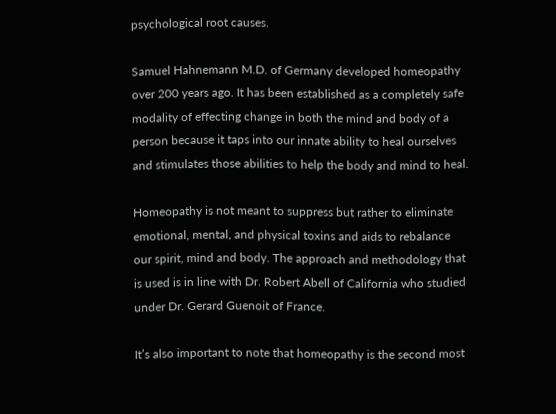psychological root causes.

Samuel Hahnemann M.D. of Germany developed homeopathy over 200 years ago. It has been established as a completely safe modality of effecting change in both the mind and body of a person because it taps into our innate ability to heal ourselves and stimulates those abilities to help the body and mind to heal.

Homeopathy is not meant to suppress but rather to eliminate emotional, mental, and physical toxins and aids to rebalance our spirit, mind and body. The approach and methodology that is used is in line with Dr. Robert Abell of California who studied under Dr. Gerard Guenoit of France.

It’s also important to note that homeopathy is the second most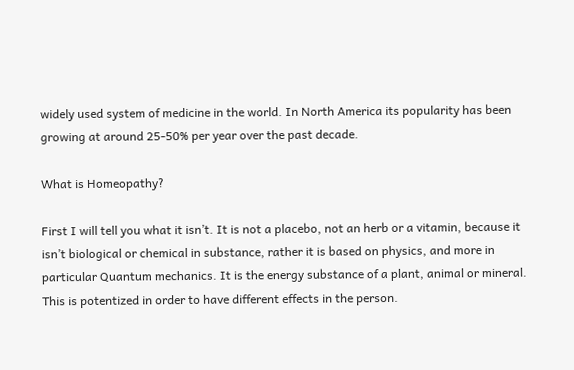widely used system of medicine in the world. In North America its popularity has been growing at around 25-50% per year over the past decade.

What is Homeopathy?

First I will tell you what it isn’t. It is not a placebo, not an herb or a vitamin, because it isn’t biological or chemical in substance, rather it is based on physics, and more in particular Quantum mechanics. It is the energy substance of a plant, animal or mineral. This is potentized in order to have different effects in the person.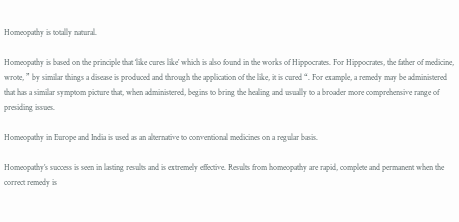Homeopathy is totally natural.

Homeopathy is based on the principle that ‘like cures like’ which is also found in the works of Hippocrates. For Hippocrates, the father of medicine, wrote, ” by similar things a disease is produced and through the application of the like, it is cured “. For example, a remedy may be administered that has a similar symptom picture that, when administered, begins to bring the healing and usually to a broader more comprehensive range of presiding issues.

Homeopathy in Europe and India is used as an alternative to conventional medicines on a regular basis.

Homeopathy’s success is seen in lasting results and is extremely effective. Results from homeopathy are rapid, complete and permanent when the correct remedy is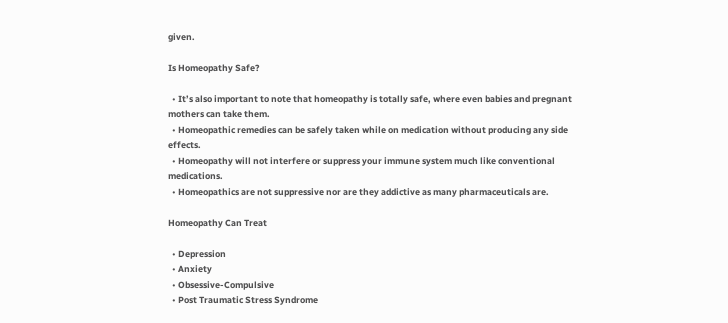given.

Is Homeopathy Safe?

  • It’s also important to note that homeopathy is totally safe, where even babies and pregnant mothers can take them.
  • Homeopathic remedies can be safely taken while on medication without producing any side effects.
  • Homeopathy will not interfere or suppress your immune system much like conventional medications.
  • Homeopathics are not suppressive nor are they addictive as many pharmaceuticals are.

Homeopathy Can Treat

  • Depression
  • Anxiety
  • Obsessive-Compulsive
  • Post Traumatic Stress Syndrome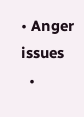• Anger issues
  •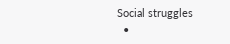Social struggles
  •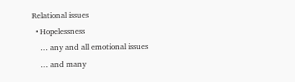Relational issues
  • Hopelessness
    … any and all emotional issues
    … and many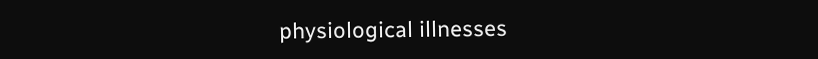physiological illnesses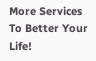More Services To Better Your Life!